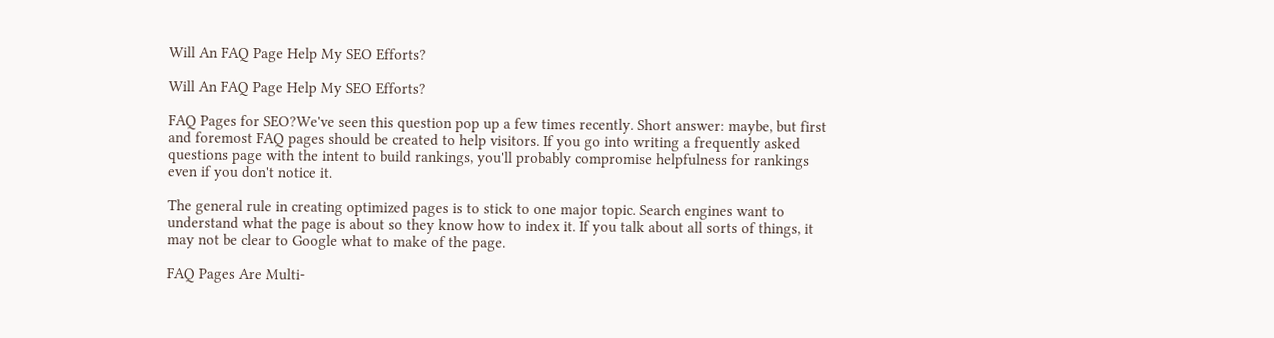Will An FAQ Page Help My SEO Efforts?

Will An FAQ Page Help My SEO Efforts?

FAQ Pages for SEO?We've seen this question pop up a few times recently. Short answer: maybe, but first and foremost FAQ pages should be created to help visitors. If you go into writing a frequently asked questions page with the intent to build rankings, you'll probably compromise helpfulness for rankings even if you don't notice it.

The general rule in creating optimized pages is to stick to one major topic. Search engines want to understand what the page is about so they know how to index it. If you talk about all sorts of things, it may not be clear to Google what to make of the page.

FAQ Pages Are Multi-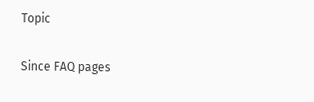Topic

Since FAQ pages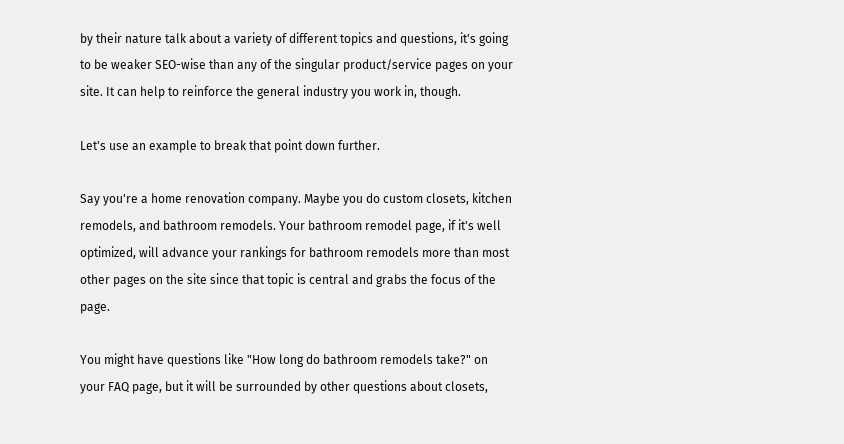by their nature talk about a variety of different topics and questions, it's going to be weaker SEO-wise than any of the singular product/service pages on your site. It can help to reinforce the general industry you work in, though.

Let's use an example to break that point down further.

Say you're a home renovation company. Maybe you do custom closets, kitchen remodels, and bathroom remodels. Your bathroom remodel page, if it's well optimized, will advance your rankings for bathroom remodels more than most other pages on the site since that topic is central and grabs the focus of the page.

You might have questions like "How long do bathroom remodels take?" on your FAQ page, but it will be surrounded by other questions about closets,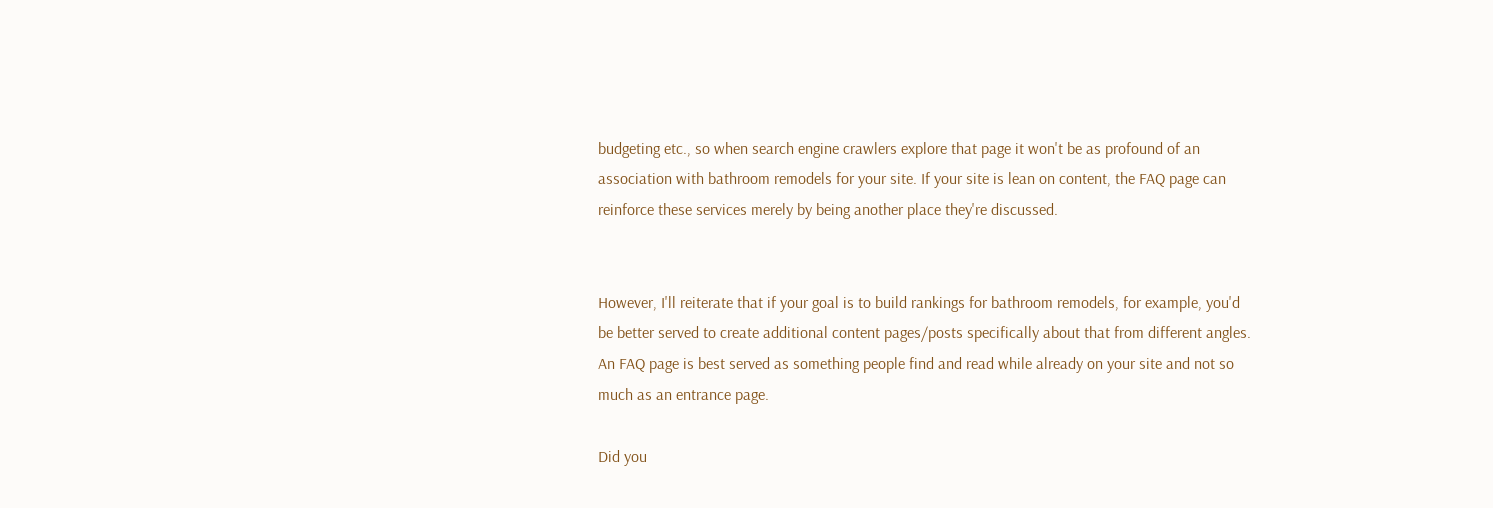budgeting etc., so when search engine crawlers explore that page it won't be as profound of an association with bathroom remodels for your site. If your site is lean on content, the FAQ page can reinforce these services merely by being another place they're discussed.


However, I'll reiterate that if your goal is to build rankings for bathroom remodels, for example, you'd be better served to create additional content pages/posts specifically about that from different angles. An FAQ page is best served as something people find and read while already on your site and not so much as an entrance page.

Did you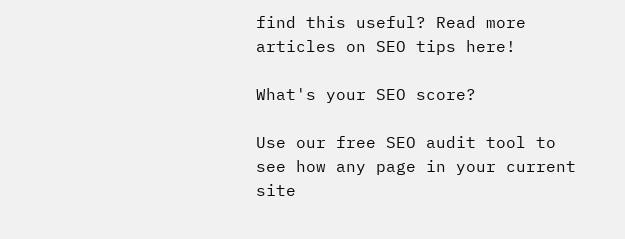find this useful? Read more articles on SEO tips here!

What's your SEO score?

Use our free SEO audit tool to see how any page in your current site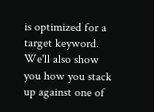is optimized for a target keyword. We'll also show you how you stack up against one of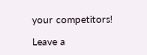your competitors!

Leave a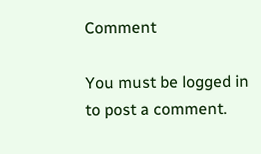Comment

You must be logged in to post a comment.